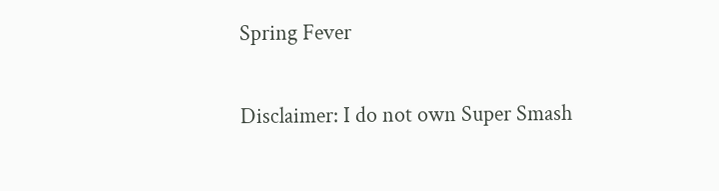Spring Fever

Disclaimer: I do not own Super Smash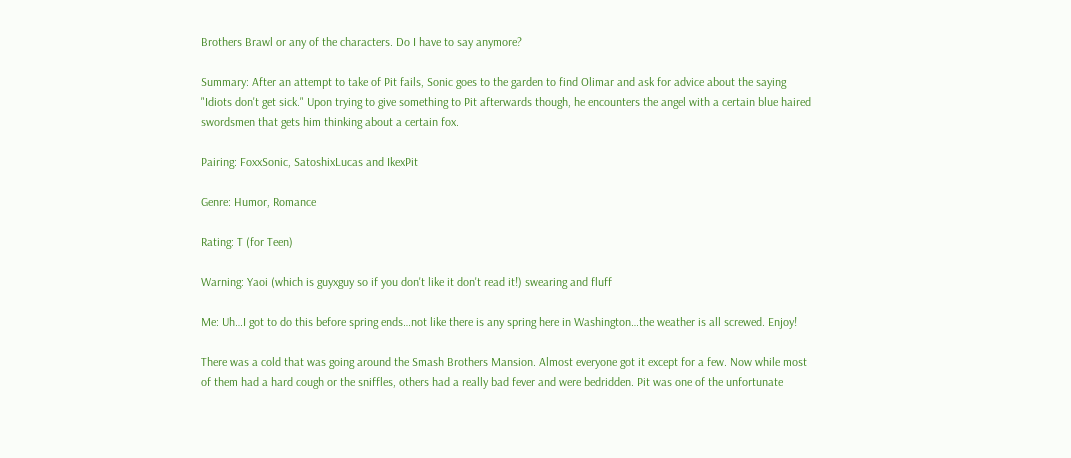Brothers Brawl or any of the characters. Do I have to say anymore?

Summary: After an attempt to take of Pit fails, Sonic goes to the garden to find Olimar and ask for advice about the saying "Idiots don't get sick." Upon trying to give something to Pit afterwards though, he encounters the angel with a certain blue haired swordsmen that gets him thinking about a certain fox.

Pairing: FoxxSonic, SatoshixLucas and IkexPit

Genre: Humor, Romance

Rating: T (for Teen)

Warning: Yaoi (which is guyxguy so if you don't like it don't read it!) swearing and fluff

Me: Uh…I got to do this before spring ends…not like there is any spring here in Washington…the weather is all screwed. Enjoy!

There was a cold that was going around the Smash Brothers Mansion. Almost everyone got it except for a few. Now while most of them had a hard cough or the sniffles, others had a really bad fever and were bedridden. Pit was one of the unfortunate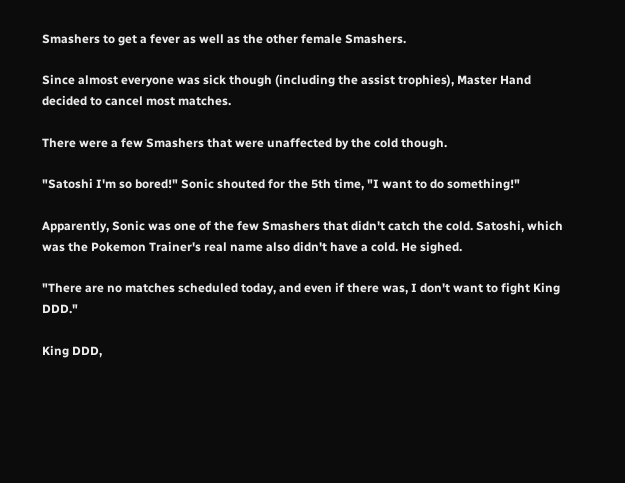Smashers to get a fever as well as the other female Smashers.

Since almost everyone was sick though (including the assist trophies), Master Hand decided to cancel most matches.

There were a few Smashers that were unaffected by the cold though.

"Satoshi I'm so bored!" Sonic shouted for the 5th time, "I want to do something!"

Apparently, Sonic was one of the few Smashers that didn't catch the cold. Satoshi, which was the Pokemon Trainer's real name also didn't have a cold. He sighed.

"There are no matches scheduled today, and even if there was, I don't want to fight King DDD."

King DDD,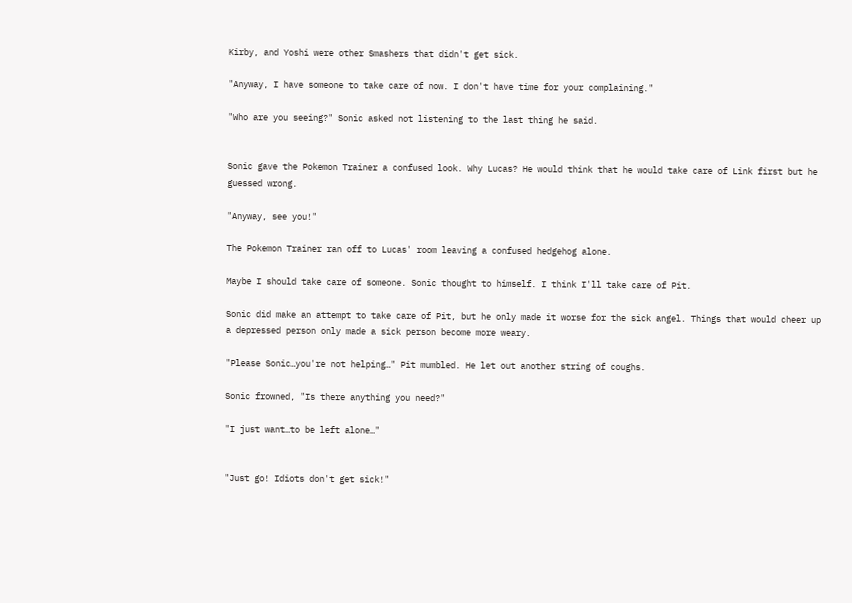Kirby, and Yoshi were other Smashers that didn't get sick.

"Anyway, I have someone to take care of now. I don't have time for your complaining."

"Who are you seeing?" Sonic asked not listening to the last thing he said.


Sonic gave the Pokemon Trainer a confused look. Why Lucas? He would think that he would take care of Link first but he guessed wrong.

"Anyway, see you!"

The Pokemon Trainer ran off to Lucas' room leaving a confused hedgehog alone.

Maybe I should take care of someone. Sonic thought to himself. I think I'll take care of Pit.

Sonic did make an attempt to take care of Pit, but he only made it worse for the sick angel. Things that would cheer up a depressed person only made a sick person become more weary.

"Please Sonic…you're not helping…" Pit mumbled. He let out another string of coughs.

Sonic frowned, "Is there anything you need?"

"I just want…to be left alone…"


"Just go! Idiots don't get sick!"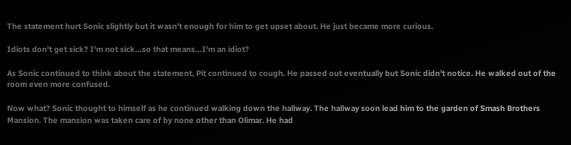The statement hurt Sonic slightly but it wasn't enough for him to get upset about. He just became more curious.

Idiots don't get sick? I'm not sick…so that means…I'm an idiot?

As Sonic continued to think about the statement, Pit continued to cough. He passed out eventually but Sonic didn't notice. He walked out of the room even more confused.

Now what? Sonic thought to himself as he continued walking down the hallway. The hallway soon lead him to the garden of Smash Brothers Mansion. The mansion was taken care of by none other than Olimar. He had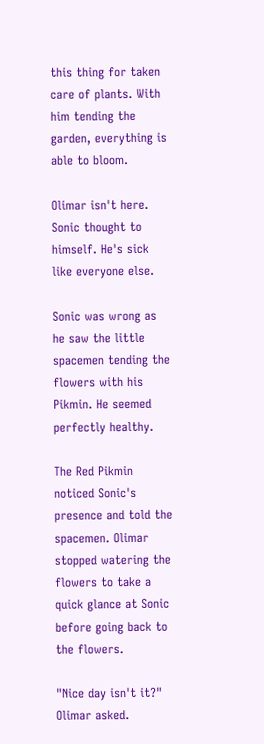this thing for taken care of plants. With him tending the garden, everything is able to bloom.

Olimar isn't here. Sonic thought to himself. He's sick like everyone else.

Sonic was wrong as he saw the little spacemen tending the flowers with his Pikmin. He seemed perfectly healthy.

The Red Pikmin noticed Sonic's presence and told the spacemen. Olimar stopped watering the flowers to take a quick glance at Sonic before going back to the flowers.

"Nice day isn't it?" Olimar asked.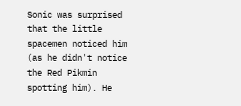Sonic was surprised that the little spacemen noticed him (as he didn't notice the Red Pikmin spotting him). He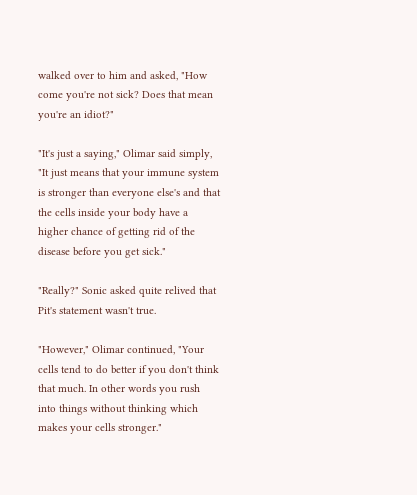walked over to him and asked, "How come you're not sick? Does that mean you're an idiot?"

"It's just a saying," Olimar said simply, "It just means that your immune system is stronger than everyone else's and that the cells inside your body have a higher chance of getting rid of the disease before you get sick."

"Really?" Sonic asked quite relived that Pit's statement wasn't true.

"However," Olimar continued, "Your cells tend to do better if you don't think that much. In other words you rush into things without thinking which makes your cells stronger."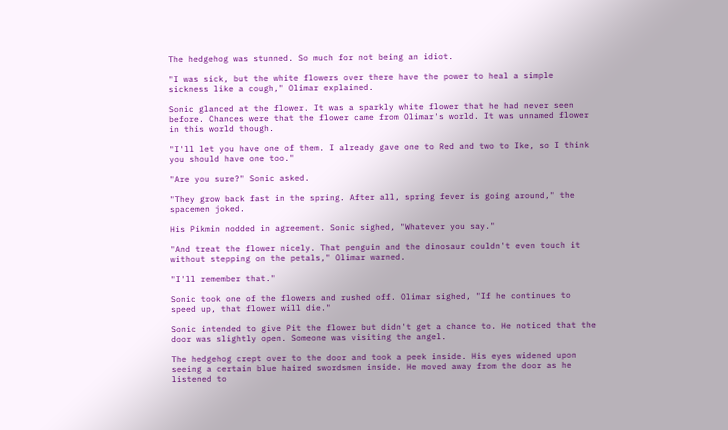The hedgehog was stunned. So much for not being an idiot.

"I was sick, but the white flowers over there have the power to heal a simple sickness like a cough," Olimar explained.

Sonic glanced at the flower. It was a sparkly white flower that he had never seen before. Chances were that the flower came from Olimar's world. It was unnamed flower in this world though.

"I'll let you have one of them. I already gave one to Red and two to Ike, so I think you should have one too."

"Are you sure?" Sonic asked.

"They grow back fast in the spring. After all, spring fever is going around," the spacemen joked.

His Pikmin nodded in agreement. Sonic sighed, "Whatever you say."

"And treat the flower nicely. That penguin and the dinosaur couldn't even touch it without stepping on the petals," Olimar warned.

"I'll remember that."

Sonic took one of the flowers and rushed off. Olimar sighed, "If he continues to speed up, that flower will die."

Sonic intended to give Pit the flower but didn't get a chance to. He noticed that the door was slightly open. Someone was visiting the angel.

The hedgehog crept over to the door and took a peek inside. His eyes widened upon seeing a certain blue haired swordsmen inside. He moved away from the door as he listened to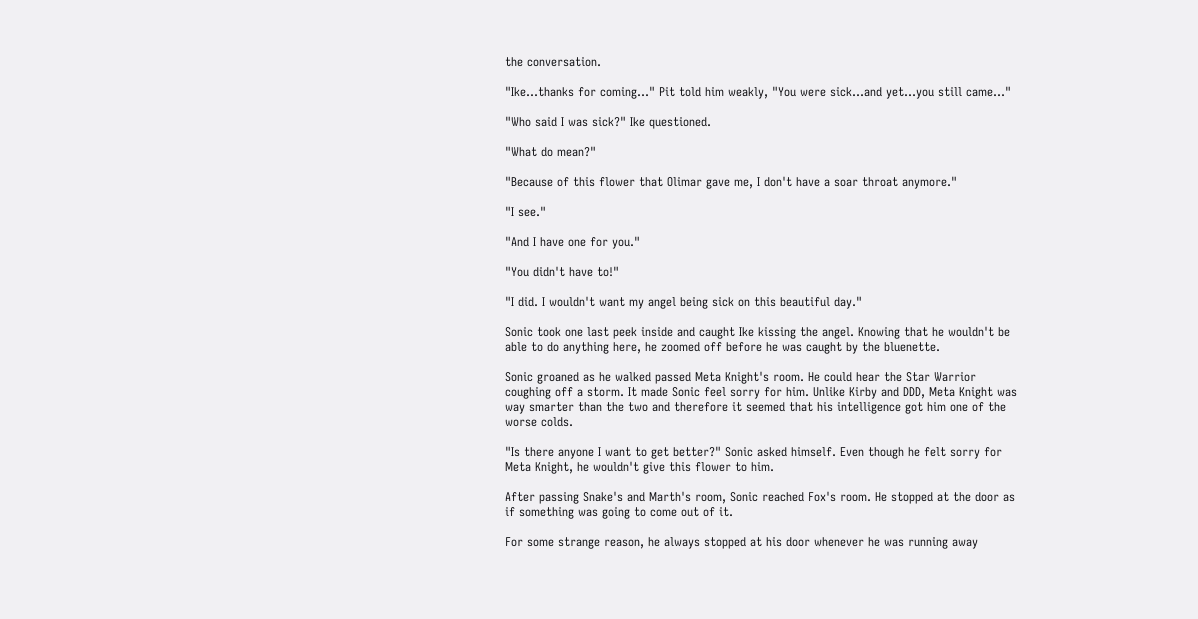the conversation.

"Ike…thanks for coming…" Pit told him weakly, "You were sick…and yet…you still came…"

"Who said I was sick?" Ike questioned.

"What do mean?"

"Because of this flower that Olimar gave me, I don't have a soar throat anymore."

"I see."

"And I have one for you."

"You didn't have to!"

"I did. I wouldn't want my angel being sick on this beautiful day."

Sonic took one last peek inside and caught Ike kissing the angel. Knowing that he wouldn't be able to do anything here, he zoomed off before he was caught by the bluenette.

Sonic groaned as he walked passed Meta Knight's room. He could hear the Star Warrior coughing off a storm. It made Sonic feel sorry for him. Unlike Kirby and DDD, Meta Knight was way smarter than the two and therefore it seemed that his intelligence got him one of the worse colds.

"Is there anyone I want to get better?" Sonic asked himself. Even though he felt sorry for Meta Knight, he wouldn't give this flower to him.

After passing Snake's and Marth's room, Sonic reached Fox's room. He stopped at the door as if something was going to come out of it.

For some strange reason, he always stopped at his door whenever he was running away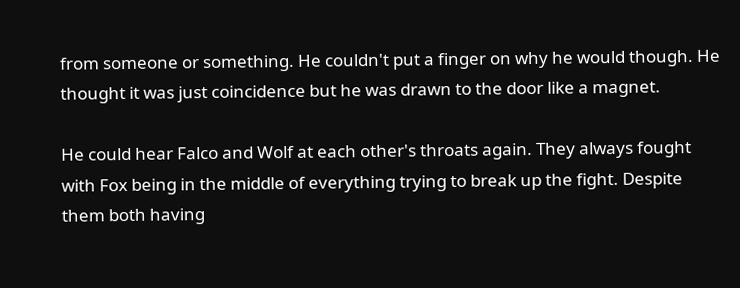from someone or something. He couldn't put a finger on why he would though. He thought it was just coincidence but he was drawn to the door like a magnet.

He could hear Falco and Wolf at each other's throats again. They always fought with Fox being in the middle of everything trying to break up the fight. Despite them both having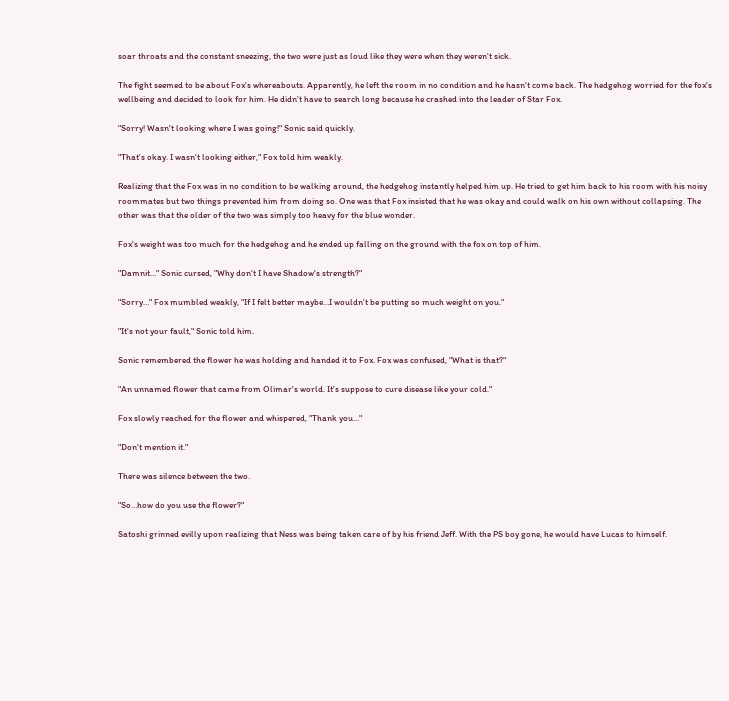soar throats and the constant sneezing, the two were just as loud like they were when they weren't sick.

The fight seemed to be about Fox's whereabouts. Apparently, he left the room in no condition and he hasn't come back. The hedgehog worried for the fox's wellbeing and decided to look for him. He didn't have to search long because he crashed into the leader of Star Fox.

"Sorry! Wasn't looking where I was going!" Sonic said quickly.

"That's okay. I wasn't looking either," Fox told him weakly.

Realizing that the Fox was in no condition to be walking around, the hedgehog instantly helped him up. He tried to get him back to his room with his noisy roommates but two things prevented him from doing so. One was that Fox insisted that he was okay and could walk on his own without collapsing. The other was that the older of the two was simply too heavy for the blue wonder.

Fox's weight was too much for the hedgehog and he ended up falling on the ground with the fox on top of him.

"Damnit…" Sonic cursed, "Why don't I have Shadow's strength?"

"Sorry…" Fox mumbled weakly, "If I felt better maybe…I wouldn't be putting so much weight on you."

"It's not your fault," Sonic told him.

Sonic remembered the flower he was holding and handed it to Fox. Fox was confused, "What is that?"

"An unnamed flower that came from Olimar's world. It's suppose to cure disease like your cold."

Fox slowly reached for the flower and whispered, "Thank you…"

"Don't mention it."

There was silence between the two.

"So…how do you use the flower?"

Satoshi grinned evilly upon realizing that Ness was being taken care of by his friend Jeff. With the PS boy gone, he would have Lucas to himself.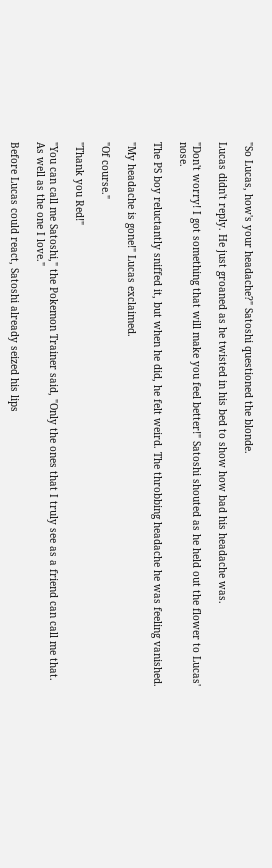"So Lucas, how's your headache?" Satoshi questioned the blonde.

Lucas didn't reply. He just groaned as he twisted in his bed to show how bad his headache was.

"Don't worry! I got something that will make you feel better!" Satoshi shouted as he held out the flower to Lucas' nose.

The PS boy reluctantly sniffed it, but when he did, he felt weird. The throbbing headache he was feeling vanished.

"My headache is gone!" Lucas exclaimed.

"Of course."

"Thank you Red!"

"You can call me Satoshi," the Pokemon Trainer said, "Only the ones that I truly see as a friend can call me that. As well as the one I love."

Before Lucas could react, Satoshi already seized his lips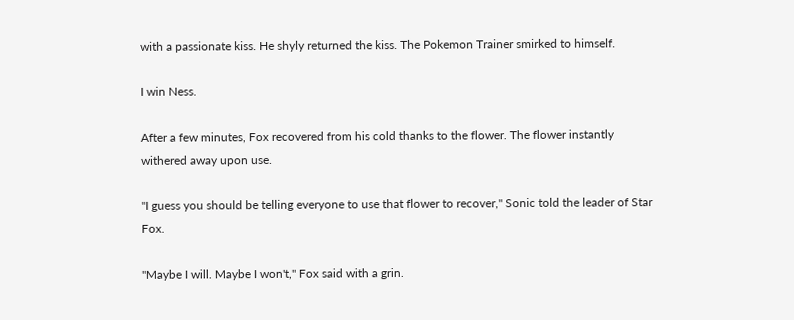with a passionate kiss. He shyly returned the kiss. The Pokemon Trainer smirked to himself.

I win Ness.

After a few minutes, Fox recovered from his cold thanks to the flower. The flower instantly withered away upon use.

"I guess you should be telling everyone to use that flower to recover," Sonic told the leader of Star Fox.

"Maybe I will. Maybe I won't," Fox said with a grin.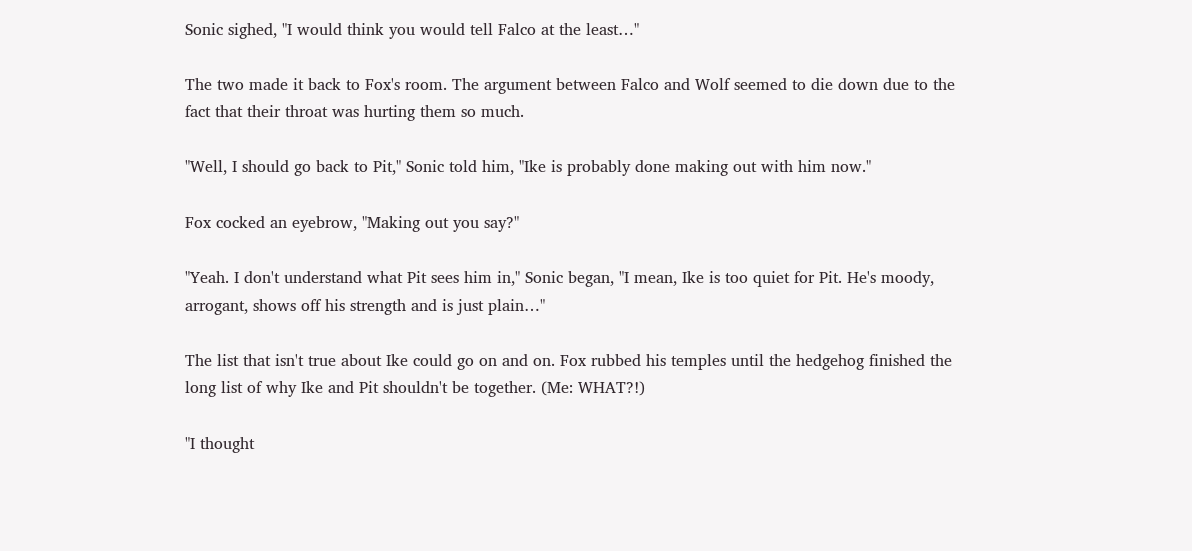Sonic sighed, "I would think you would tell Falco at the least…"

The two made it back to Fox's room. The argument between Falco and Wolf seemed to die down due to the fact that their throat was hurting them so much.

"Well, I should go back to Pit," Sonic told him, "Ike is probably done making out with him now."

Fox cocked an eyebrow, "Making out you say?"

"Yeah. I don't understand what Pit sees him in," Sonic began, "I mean, Ike is too quiet for Pit. He's moody, arrogant, shows off his strength and is just plain…"

The list that isn't true about Ike could go on and on. Fox rubbed his temples until the hedgehog finished the long list of why Ike and Pit shouldn't be together. (Me: WHAT?!)

"I thought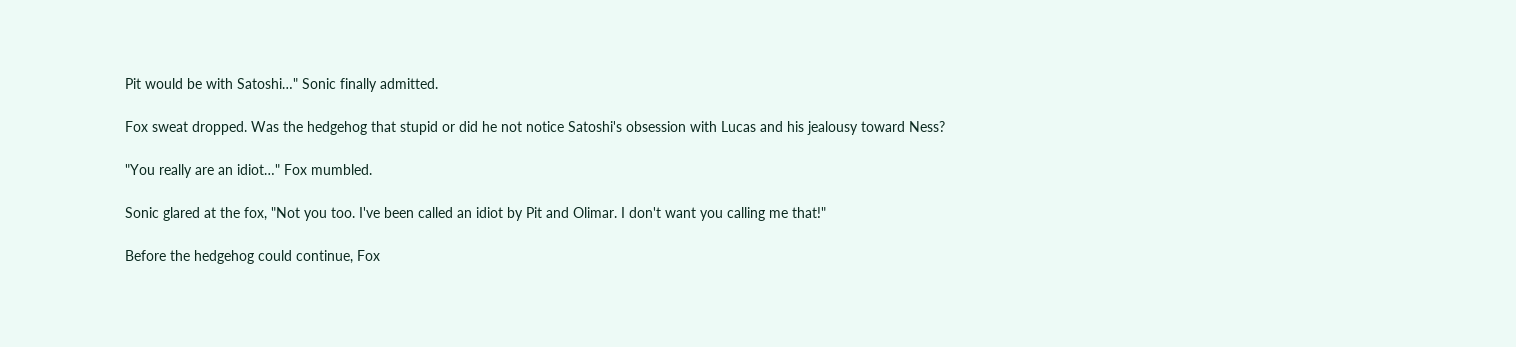Pit would be with Satoshi…" Sonic finally admitted.

Fox sweat dropped. Was the hedgehog that stupid or did he not notice Satoshi's obsession with Lucas and his jealousy toward Ness?

"You really are an idiot…" Fox mumbled.

Sonic glared at the fox, "Not you too. I've been called an idiot by Pit and Olimar. I don't want you calling me that!"

Before the hedgehog could continue, Fox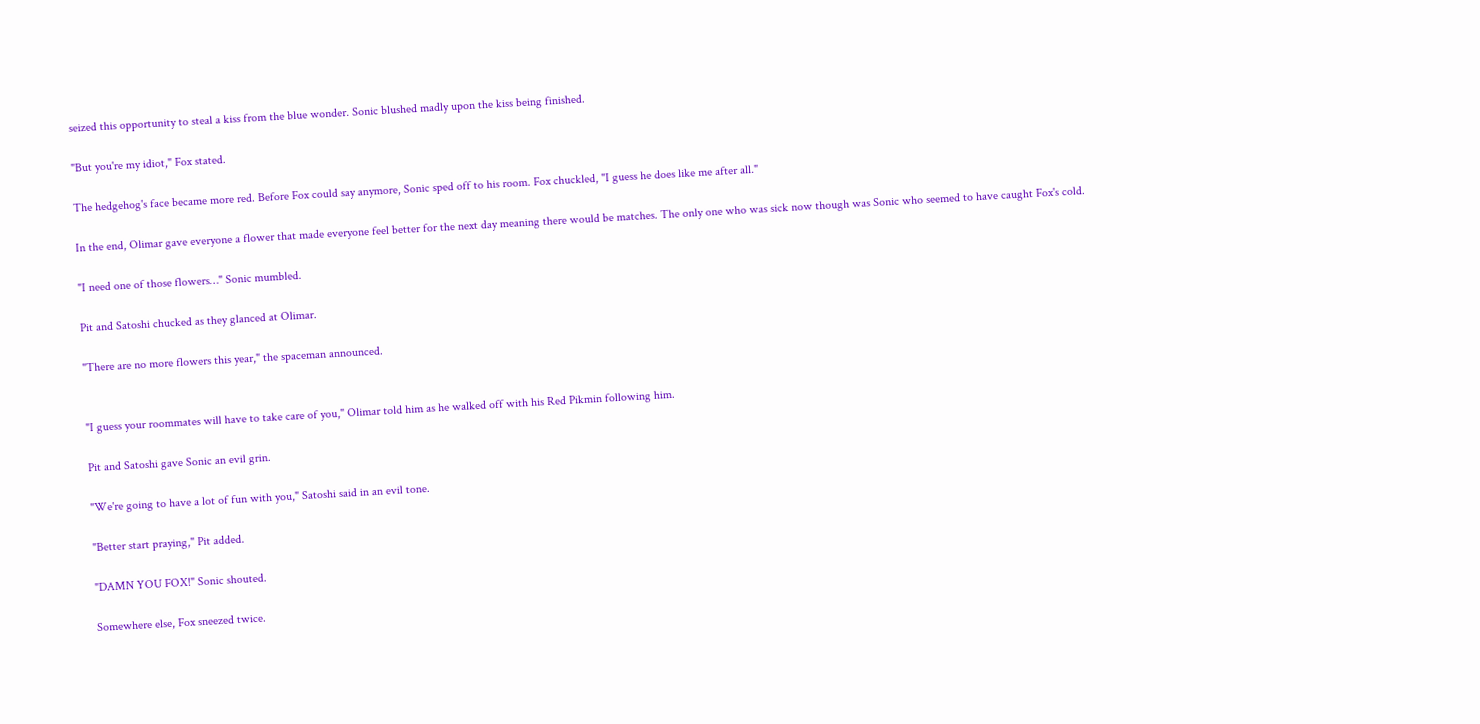seized this opportunity to steal a kiss from the blue wonder. Sonic blushed madly upon the kiss being finished.

"But you're my idiot," Fox stated.

The hedgehog's face became more red. Before Fox could say anymore, Sonic sped off to his room. Fox chuckled, "I guess he does like me after all."

In the end, Olimar gave everyone a flower that made everyone feel better for the next day meaning there would be matches. The only one who was sick now though was Sonic who seemed to have caught Fox's cold.

"I need one of those flowers…" Sonic mumbled.

Pit and Satoshi chucked as they glanced at Olimar.

"There are no more flowers this year," the spaceman announced.


"I guess your roommates will have to take care of you," Olimar told him as he walked off with his Red Pikmin following him.

Pit and Satoshi gave Sonic an evil grin.

"We're going to have a lot of fun with you," Satoshi said in an evil tone.

"Better start praying," Pit added.

"DAMN YOU FOX!" Sonic shouted.

Somewhere else, Fox sneezed twice.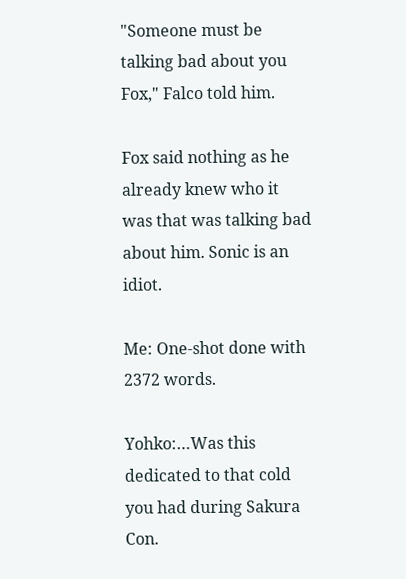"Someone must be talking bad about you Fox," Falco told him.

Fox said nothing as he already knew who it was that was talking bad about him. Sonic is an idiot.

Me: One-shot done with 2372 words.

Yohko:…Was this dedicated to that cold you had during Sakura Con.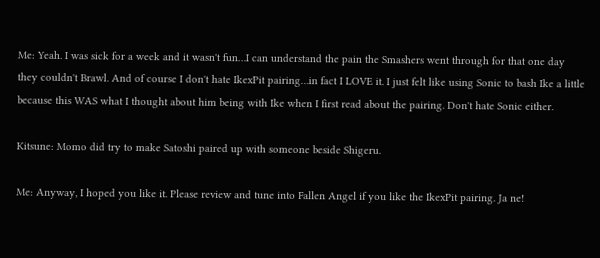Me: Yeah. I was sick for a week and it wasn't fun…I can understand the pain the Smashers went through for that one day they couldn't Brawl. And of course I don't hate IkexPit pairing…in fact I LOVE it. I just felt like using Sonic to bash Ike a little because this WAS what I thought about him being with Ike when I first read about the pairing. Don't hate Sonic either.

Kitsune: Momo did try to make Satoshi paired up with someone beside Shigeru.

Me: Anyway, I hoped you like it. Please review and tune into Fallen Angel if you like the IkexPit pairing. Ja ne!